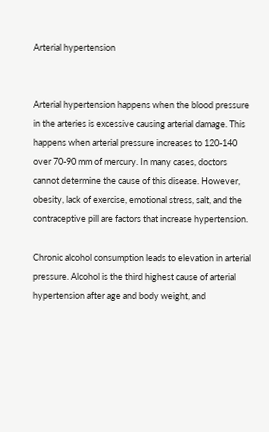Arterial hypertension


Arterial hypertension happens when the blood pressure in the arteries is excessive causing arterial damage. This happens when arterial pressure increases to 120-140 over 70-90 mm of mercury. In many cases, doctors cannot determine the cause of this disease. However, obesity, lack of exercise, emotional stress, salt, and the contraceptive pill are factors that increase hypertension.

Chronic alcohol consumption leads to elevation in arterial pressure. Alcohol is the third highest cause of arterial hypertension after age and body weight, and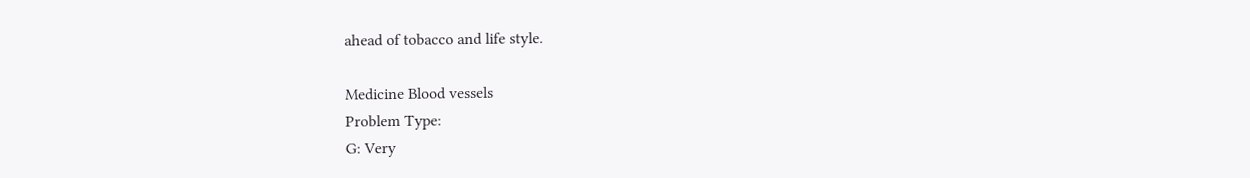ahead of tobacco and life style.

Medicine Blood vessels
Problem Type:
G: Very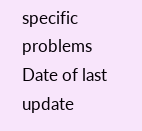specific problems
Date of last update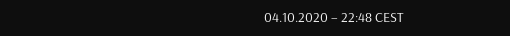04.10.2020 – 22:48 CEST